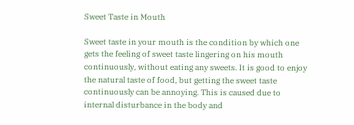Sweet Taste in Mouth

Sweet taste in your mouth is the condition by which one gets the feeling of sweet taste lingering on his mouth continuously, without eating any sweets. It is good to enjoy the natural taste of food, but getting the sweet taste continuously can be annoying. This is caused due to internal disturbance in the body and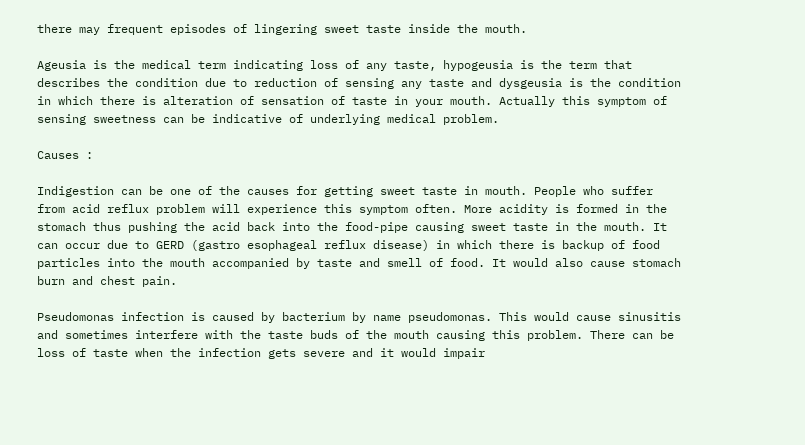there may frequent episodes of lingering sweet taste inside the mouth.

Ageusia is the medical term indicating loss of any taste, hypogeusia is the term that describes the condition due to reduction of sensing any taste and dysgeusia is the condition in which there is alteration of sensation of taste in your mouth. Actually this symptom of sensing sweetness can be indicative of underlying medical problem.

Causes :

Indigestion can be one of the causes for getting sweet taste in mouth. People who suffer from acid reflux problem will experience this symptom often. More acidity is formed in the stomach thus pushing the acid back into the food-pipe causing sweet taste in the mouth. It can occur due to GERD (gastro esophageal reflux disease) in which there is backup of food particles into the mouth accompanied by taste and smell of food. It would also cause stomach burn and chest pain.

Pseudomonas infection is caused by bacterium by name pseudomonas. This would cause sinusitis and sometimes interfere with the taste buds of the mouth causing this problem. There can be loss of taste when the infection gets severe and it would impair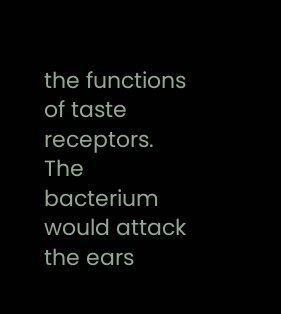the functions of taste receptors. The bacterium would attack the ears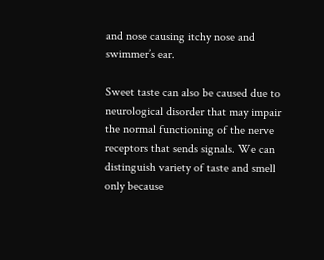and nose causing itchy nose and swimmer’s ear.

Sweet taste can also be caused due to neurological disorder that may impair the normal functioning of the nerve receptors that sends signals. We can distinguish variety of taste and smell only because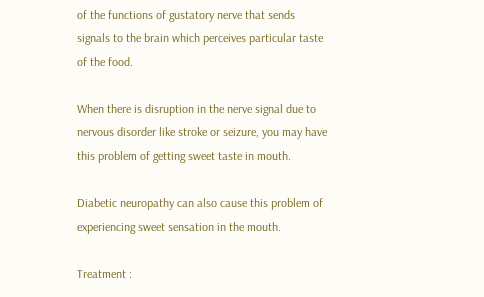of the functions of gustatory nerve that sends signals to the brain which perceives particular taste of the food.

When there is disruption in the nerve signal due to nervous disorder like stroke or seizure, you may have this problem of getting sweet taste in mouth.

Diabetic neuropathy can also cause this problem of experiencing sweet sensation in the mouth.

Treatment :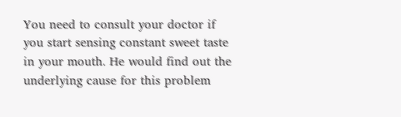You need to consult your doctor if you start sensing constant sweet taste in your mouth. He would find out the underlying cause for this problem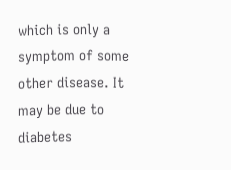which is only a symptom of some other disease. It may be due to diabetes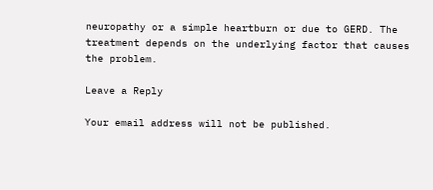neuropathy or a simple heartburn or due to GERD. The treatment depends on the underlying factor that causes the problem.

Leave a Reply

Your email address will not be published.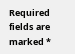Required fields are marked *